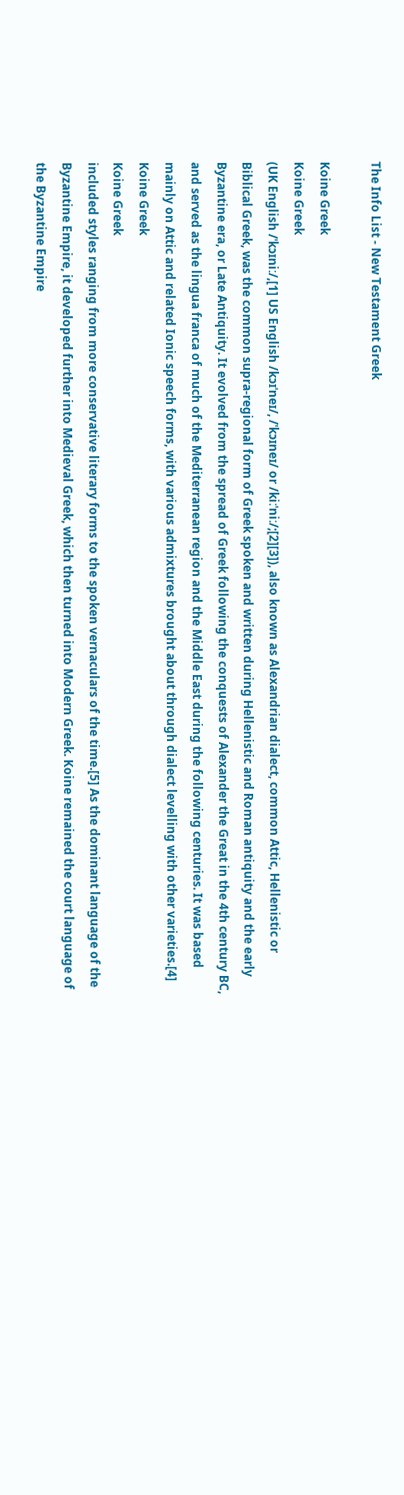The Info List - New Testament Greek

Koine Greek
Koine Greek
(UK English /ˈkɔɪniː/,[1] US English /kɔɪˈneɪ/, /ˈkɔɪneɪ/ or /kiːˈniː/;[2][3]), also known as Alexandrian dialect, common Attic, Hellenistic or Biblical Greek, was the common supra-regional form of Greek spoken and written during Hellenistic and Roman antiquity and the early Byzantine era, or Late Antiquity. It evolved from the spread of Greek following the conquests of Alexander the Great in the 4th century BC, and served as the lingua franca of much of the Mediterranean region and the Middle East during the following centuries. It was based mainly on Attic and related Ionic speech forms, with various admixtures brought about through dialect levelling with other varieties.[4] Koine Greek
Koine Greek
included styles ranging from more conservative literary forms to the spoken vernaculars of the time.[5] As the dominant language of the Byzantine Empire, it developed further into Medieval Greek, which then turned into Modern Greek. Koine remained the court language of the Byzantine Empire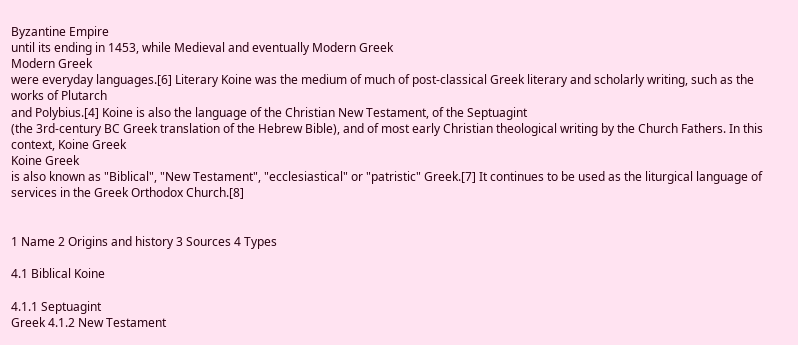Byzantine Empire
until its ending in 1453, while Medieval and eventually Modern Greek
Modern Greek
were everyday languages.[6] Literary Koine was the medium of much of post-classical Greek literary and scholarly writing, such as the works of Plutarch
and Polybius.[4] Koine is also the language of the Christian New Testament, of the Septuagint
(the 3rd-century BC Greek translation of the Hebrew Bible), and of most early Christian theological writing by the Church Fathers. In this context, Koine Greek
Koine Greek
is also known as "Biblical", "New Testament", "ecclesiastical" or "patristic" Greek.[7] It continues to be used as the liturgical language of services in the Greek Orthodox Church.[8]


1 Name 2 Origins and history 3 Sources 4 Types

4.1 Biblical Koine

4.1.1 Septuagint
Greek 4.1.2 New Testament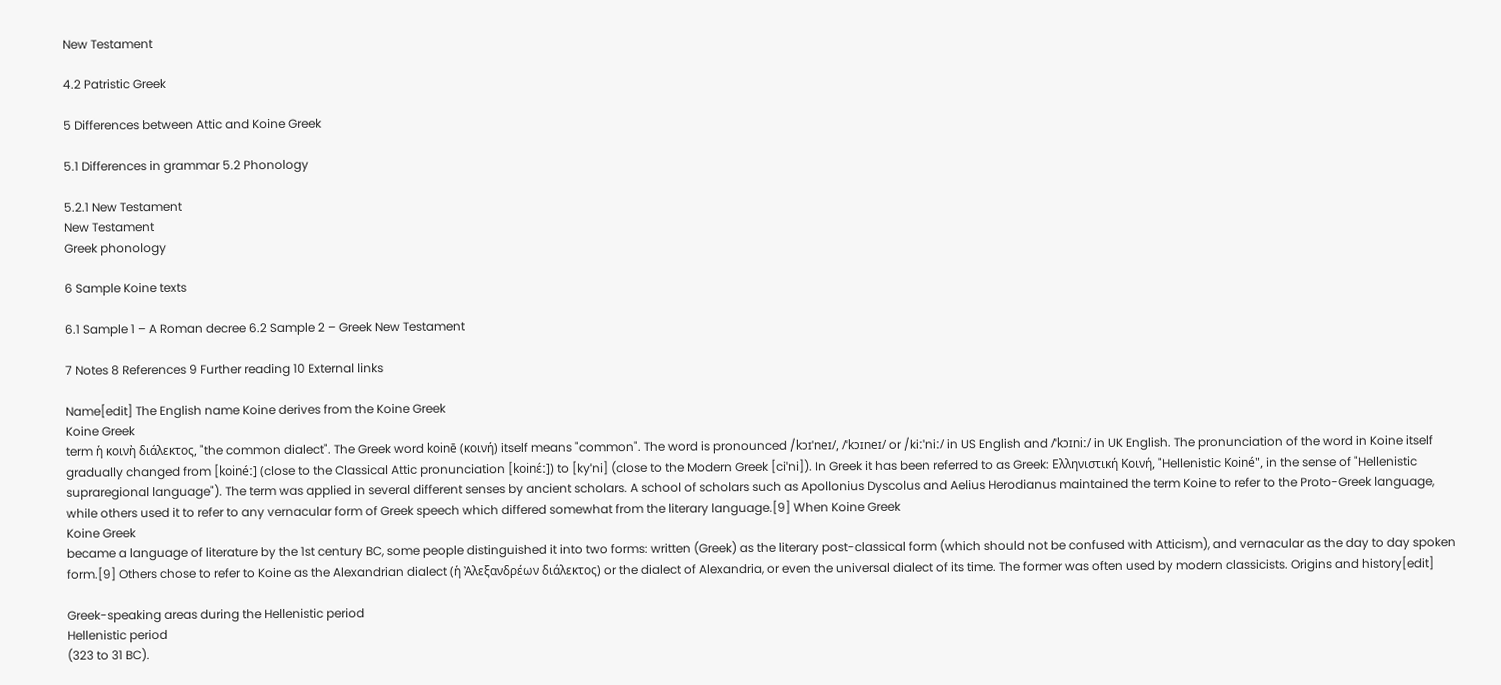New Testament

4.2 Patristic Greek

5 Differences between Attic and Koine Greek

5.1 Differences in grammar 5.2 Phonology

5.2.1 New Testament
New Testament
Greek phonology

6 Sample Koine texts

6.1 Sample 1 – A Roman decree 6.2 Sample 2 – Greek New Testament

7 Notes 8 References 9 Further reading 10 External links

Name[edit] The English name Koine derives from the Koine Greek
Koine Greek
term ἡ κοινὴ διάλεκτος, "the common dialect". The Greek word koinē (κοινή) itself means "common". The word is pronounced /kɔɪˈneɪ/, /ˈkɔɪneɪ/ or /kiːˈniː/ in US English and /ˈkɔɪniː/ in UK English. The pronunciation of the word in Koine itself gradually changed from [koinéː] (close to the Classical Attic pronunciation [koinɛ́ː]) to [kyˈni] (close to the Modern Greek [ciˈni]). In Greek it has been referred to as Greek: Ελληνιστική Κοινή, "Hellenistic Koiné", in the sense of "Hellenistic supraregional language"). The term was applied in several different senses by ancient scholars. A school of scholars such as Apollonius Dyscolus and Aelius Herodianus maintained the term Koine to refer to the Proto-Greek language, while others used it to refer to any vernacular form of Greek speech which differed somewhat from the literary language.[9] When Koine Greek
Koine Greek
became a language of literature by the 1st century BC, some people distinguished it into two forms: written (Greek) as the literary post-classical form (which should not be confused with Atticism), and vernacular as the day to day spoken form.[9] Others chose to refer to Koine as the Alexandrian dialect (ἡ Ἀλεξανδρέων διάλεκτος) or the dialect of Alexandria, or even the universal dialect of its time. The former was often used by modern classicists. Origins and history[edit]

Greek-speaking areas during the Hellenistic period
Hellenistic period
(323 to 31 BC).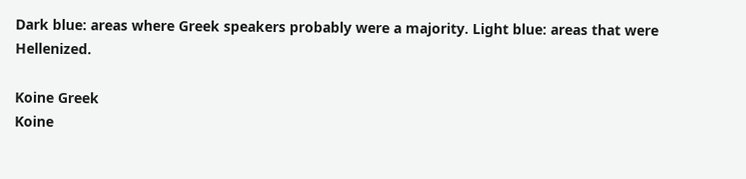Dark blue: areas where Greek speakers probably were a majority. Light blue: areas that were Hellenized.

Koine Greek
Koine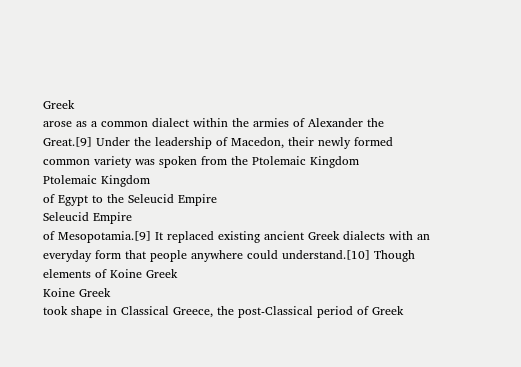Greek
arose as a common dialect within the armies of Alexander the Great.[9] Under the leadership of Macedon, their newly formed common variety was spoken from the Ptolemaic Kingdom
Ptolemaic Kingdom
of Egypt to the Seleucid Empire
Seleucid Empire
of Mesopotamia.[9] It replaced existing ancient Greek dialects with an everyday form that people anywhere could understand.[10] Though elements of Koine Greek
Koine Greek
took shape in Classical Greece, the post-Classical period of Greek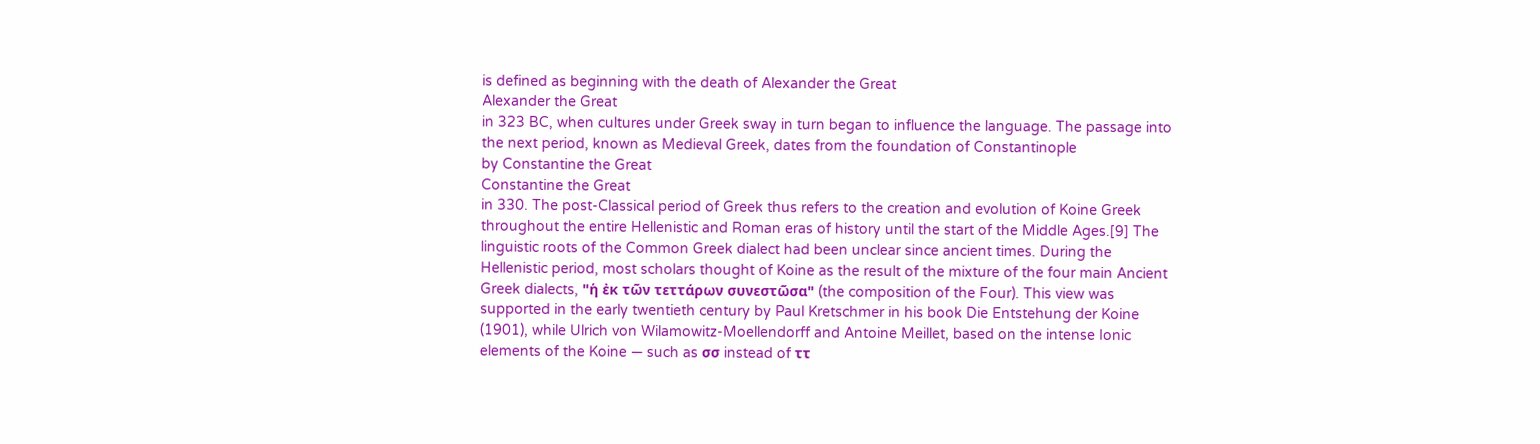is defined as beginning with the death of Alexander the Great
Alexander the Great
in 323 BC, when cultures under Greek sway in turn began to influence the language. The passage into the next period, known as Medieval Greek, dates from the foundation of Constantinople
by Constantine the Great
Constantine the Great
in 330. The post-Classical period of Greek thus refers to the creation and evolution of Koine Greek throughout the entire Hellenistic and Roman eras of history until the start of the Middle Ages.[9] The linguistic roots of the Common Greek dialect had been unclear since ancient times. During the Hellenistic period, most scholars thought of Koine as the result of the mixture of the four main Ancient Greek dialects, "ἡ ἐκ τῶν τεττάρων συνεστῶσα" (the composition of the Four). This view was supported in the early twentieth century by Paul Kretschmer in his book Die Entstehung der Koine (1901), while Ulrich von Wilamowitz-Moellendorff and Antoine Meillet, based on the intense Ionic elements of the Koine — such as σσ instead of ττ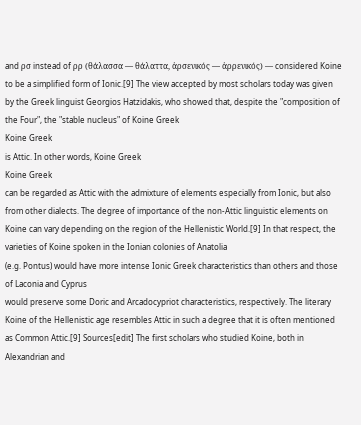and ρσ instead of ρρ (θάλασσα — θάλαττα, ἀρσενικός — ἀρρενικός) — considered Koine to be a simplified form of Ionic.[9] The view accepted by most scholars today was given by the Greek linguist Georgios Hatzidakis, who showed that, despite the "composition of the Four", the "stable nucleus" of Koine Greek
Koine Greek
is Attic. In other words, Koine Greek
Koine Greek
can be regarded as Attic with the admixture of elements especially from Ionic, but also from other dialects. The degree of importance of the non-Attic linguistic elements on Koine can vary depending on the region of the Hellenistic World.[9] In that respect, the varieties of Koine spoken in the Ionian colonies of Anatolia
(e.g. Pontus) would have more intense Ionic Greek characteristics than others and those of Laconia and Cyprus
would preserve some Doric and Arcadocypriot characteristics, respectively. The literary Koine of the Hellenistic age resembles Attic in such a degree that it is often mentioned as Common Attic.[9] Sources[edit] The first scholars who studied Koine, both in Alexandrian and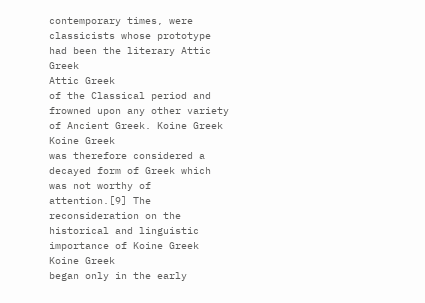contemporary times, were classicists whose prototype had been the literary Attic Greek
Attic Greek
of the Classical period and frowned upon any other variety of Ancient Greek. Koine Greek
Koine Greek
was therefore considered a decayed form of Greek which was not worthy of attention.[9] The reconsideration on the historical and linguistic importance of Koine Greek
Koine Greek
began only in the early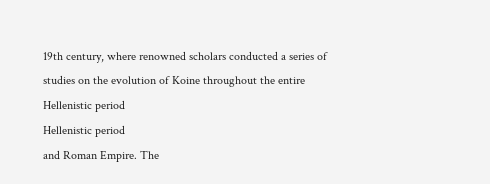19th century, where renowned scholars conducted a series of studies on the evolution of Koine throughout the entire Hellenistic period
Hellenistic period
and Roman Empire. The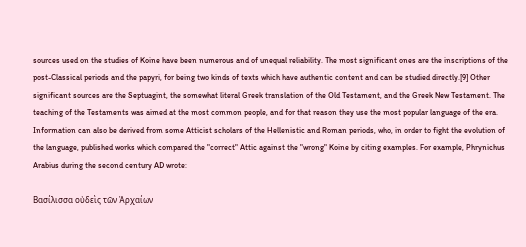sources used on the studies of Koine have been numerous and of unequal reliability. The most significant ones are the inscriptions of the post-Classical periods and the papyri, for being two kinds of texts which have authentic content and can be studied directly.[9] Other significant sources are the Septuagint, the somewhat literal Greek translation of the Old Testament, and the Greek New Testament. The teaching of the Testaments was aimed at the most common people, and for that reason they use the most popular language of the era. Information can also be derived from some Atticist scholars of the Hellenistic and Roman periods, who, in order to fight the evolution of the language, published works which compared the "correct" Attic against the "wrong" Koine by citing examples. For example, Phrynichus Arabius during the second century AD wrote:

Βασίλισσα οὐδεὶς τῶν Ἀρχαίων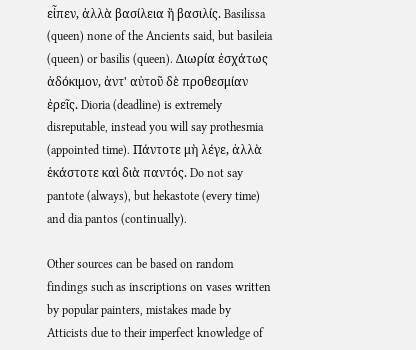εἶπεν, ἀλλὰ βασίλεια ἢ βασιλίς. Basilissa (queen) none of the Ancients said, but basileia (queen) or basilis (queen). Διωρία ἐσχάτως ἀδόκιμον, ἀντ' αὐτοῦ δὲ προθεσμίαν ἐρεῖς. Dioria (deadline) is extremely disreputable, instead you will say prothesmia (appointed time). Πάντοτε μὴ λέγε, ἀλλὰ ἑκάστοτε καὶ διὰ παντός. Do not say pantote (always), but hekastote (every time) and dia pantos (continually).

Other sources can be based on random findings such as inscriptions on vases written by popular painters, mistakes made by Atticists due to their imperfect knowledge of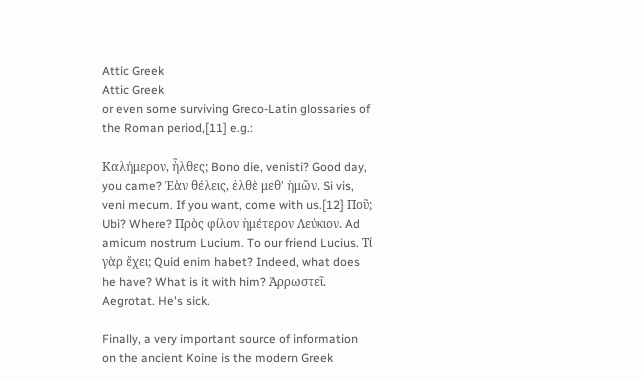Attic Greek
Attic Greek
or even some surviving Greco-Latin glossaries of the Roman period,[11] e.g.:

Καλήμερον, ἦλθες; Bono die, venisti? Good day, you came? Ἐὰν θέλεις, ἐλθὲ μεθ' ἡμῶν. Si vis, veni mecum. If you want, come with us.[12] Ποῦ; Ubi? Where? Πρὸς φίλον ἡμέτερον Λεύκιον. Ad amicum nostrum Lucium. To our friend Lucius. Τί γὰρ ἔχει; Quid enim habet? Indeed, what does he have? What is it with him? Ἀρρωστεῖ. Aegrotat. He's sick.

Finally, a very important source of information on the ancient Koine is the modern Greek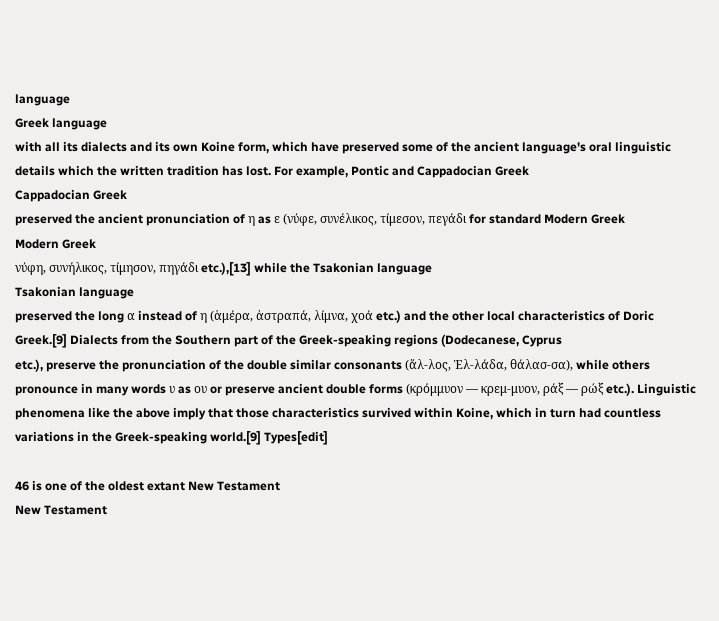language
Greek language
with all its dialects and its own Koine form, which have preserved some of the ancient language's oral linguistic details which the written tradition has lost. For example, Pontic and Cappadocian Greek
Cappadocian Greek
preserved the ancient pronunciation of η as ε (νύφε, συνέλικος, τίμεσον, πεγάδι for standard Modern Greek
Modern Greek
νύφη, συνήλικος, τίμησον, πηγάδι etc.),[13] while the Tsakonian language
Tsakonian language
preserved the long α instead of η (ἁμέρα, ἀστραπά, λίμνα, χοά etc.) and the other local characteristics of Doric Greek.[9] Dialects from the Southern part of the Greek-speaking regions (Dodecanese, Cyprus
etc.), preserve the pronunciation of the double similar consonants (ἄλ-λος, Ἑλ-λάδα, θάλασ-σα), while others pronounce in many words υ as ου or preserve ancient double forms (κρόμμυον — κρεμ-μυον, ράξ — ρώξ etc.). Linguistic phenomena like the above imply that those characteristics survived within Koine, which in turn had countless variations in the Greek-speaking world.[9] Types[edit]

46 is one of the oldest extant New Testament
New Testament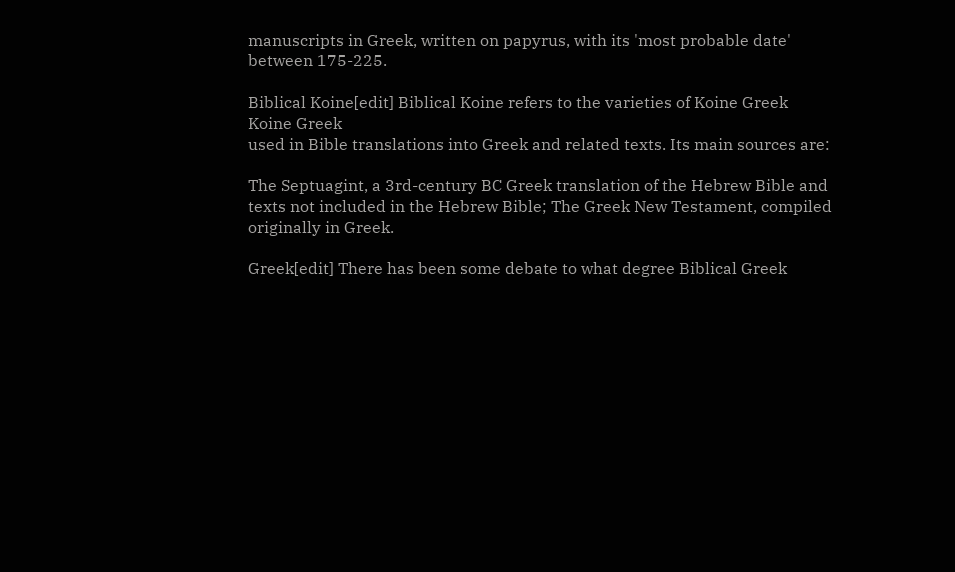manuscripts in Greek, written on papyrus, with its 'most probable date' between 175-225.

Biblical Koine[edit] Biblical Koine refers to the varieties of Koine Greek
Koine Greek
used in Bible translations into Greek and related texts. Its main sources are:

The Septuagint, a 3rd-century BC Greek translation of the Hebrew Bible and texts not included in the Hebrew Bible; The Greek New Testament, compiled originally in Greek.

Greek[edit] There has been some debate to what degree Biblical Greek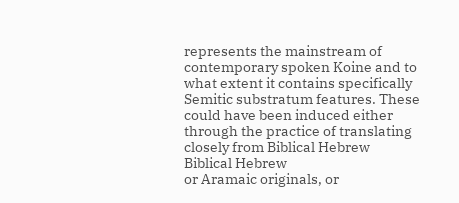represents the mainstream of contemporary spoken Koine and to what extent it contains specifically Semitic substratum features. These could have been induced either through the practice of translating closely from Biblical Hebrew
Biblical Hebrew
or Aramaic originals, or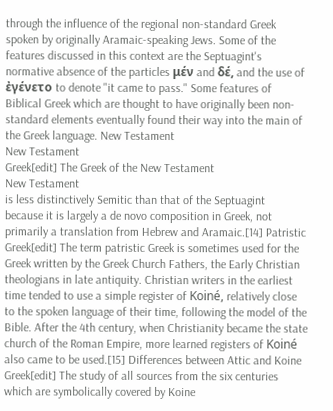through the influence of the regional non-standard Greek spoken by originally Aramaic-speaking Jews. Some of the features discussed in this context are the Septuagint's normative absence of the particles μέν and δέ, and the use of ἐγένετο to denote "it came to pass." Some features of Biblical Greek which are thought to have originally been non-standard elements eventually found their way into the main of the Greek language. New Testament
New Testament
Greek[edit] The Greek of the New Testament
New Testament
is less distinctively Semitic than that of the Septuagint
because it is largely a de novo composition in Greek, not primarily a translation from Hebrew and Aramaic.[14] Patristic Greek[edit] The term patristic Greek is sometimes used for the Greek written by the Greek Church Fathers, the Early Christian theologians in late antiquity. Christian writers in the earliest time tended to use a simple register of Koiné, relatively close to the spoken language of their time, following the model of the Bible. After the 4th century, when Christianity became the state church of the Roman Empire, more learned registers of Koiné also came to be used.[15] Differences between Attic and Koine Greek[edit] The study of all sources from the six centuries which are symbolically covered by Koine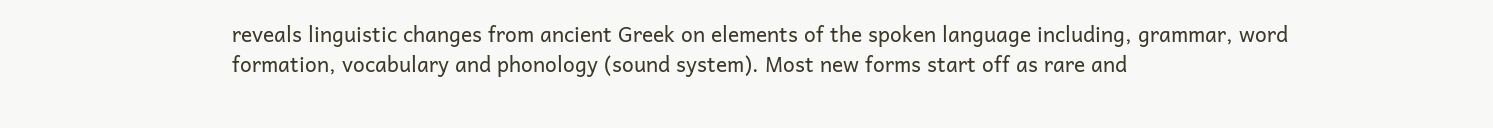reveals linguistic changes from ancient Greek on elements of the spoken language including, grammar, word formation, vocabulary and phonology (sound system). Most new forms start off as rare and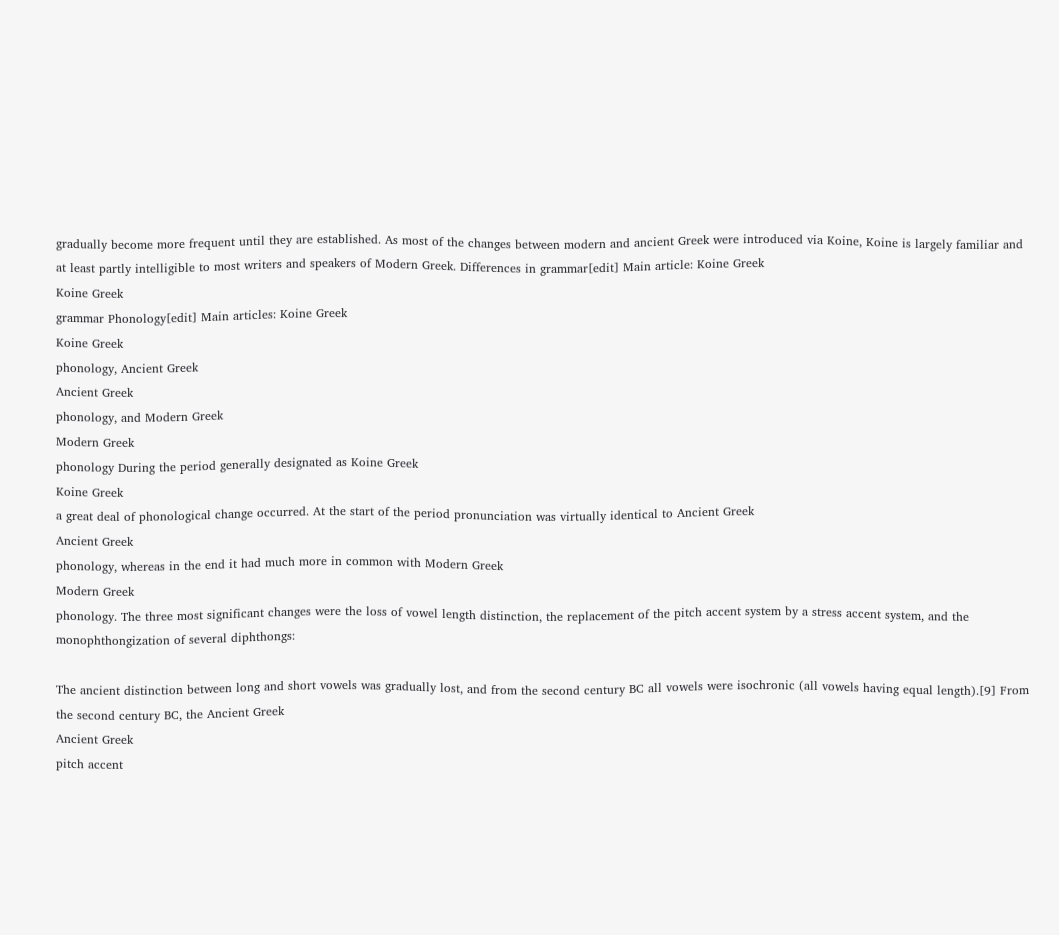gradually become more frequent until they are established. As most of the changes between modern and ancient Greek were introduced via Koine, Koine is largely familiar and at least partly intelligible to most writers and speakers of Modern Greek. Differences in grammar[edit] Main article: Koine Greek
Koine Greek
grammar Phonology[edit] Main articles: Koine Greek
Koine Greek
phonology, Ancient Greek
Ancient Greek
phonology, and Modern Greek
Modern Greek
phonology During the period generally designated as Koine Greek
Koine Greek
a great deal of phonological change occurred. At the start of the period pronunciation was virtually identical to Ancient Greek
Ancient Greek
phonology, whereas in the end it had much more in common with Modern Greek
Modern Greek
phonology. The three most significant changes were the loss of vowel length distinction, the replacement of the pitch accent system by a stress accent system, and the monophthongization of several diphthongs:

The ancient distinction between long and short vowels was gradually lost, and from the second century BC all vowels were isochronic (all vowels having equal length).[9] From the second century BC, the Ancient Greek
Ancient Greek
pitch accent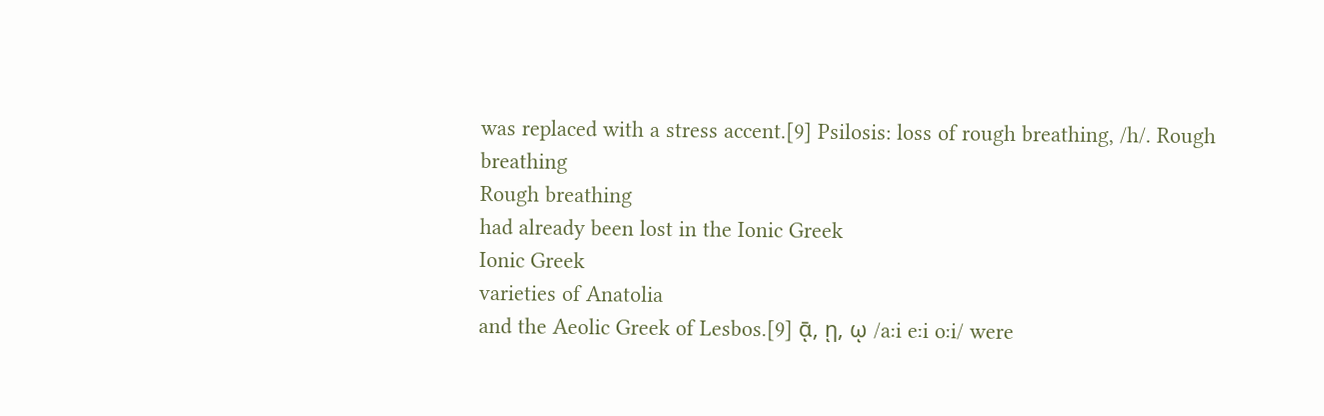was replaced with a stress accent.[9] Psilosis: loss of rough breathing, /h/. Rough breathing
Rough breathing
had already been lost in the Ionic Greek
Ionic Greek
varieties of Anatolia
and the Aeolic Greek of Lesbos.[9] ᾱͅ, ῃ, ῳ /aːi eːi oːi/ were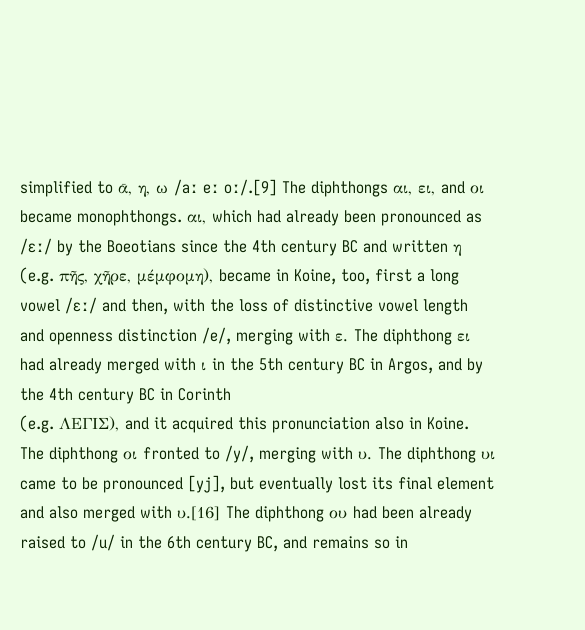simplified to ᾱ, η, ω /aː eː oː/.[9] The diphthongs αι, ει, and οι became monophthongs. αι, which had already been pronounced as /ɛː/ by the Boeotians since the 4th century BC and written η (e.g. πῆς, χῆρε, μέμφομη), became in Koine, too, first a long vowel /ɛː/ and then, with the loss of distinctive vowel length and openness distinction /e/, merging with ε. The diphthong ει had already merged with ι in the 5th century BC in Argos, and by the 4th century BC in Corinth
(e.g. ΛΕΓΙΣ), and it acquired this pronunciation also in Koine. The diphthong οι fronted to /y/, merging with υ. The diphthong υι came to be pronounced [yj], but eventually lost its final element and also merged with υ.[16] The diphthong ου had been already raised to /u/ in the 6th century BC, and remains so in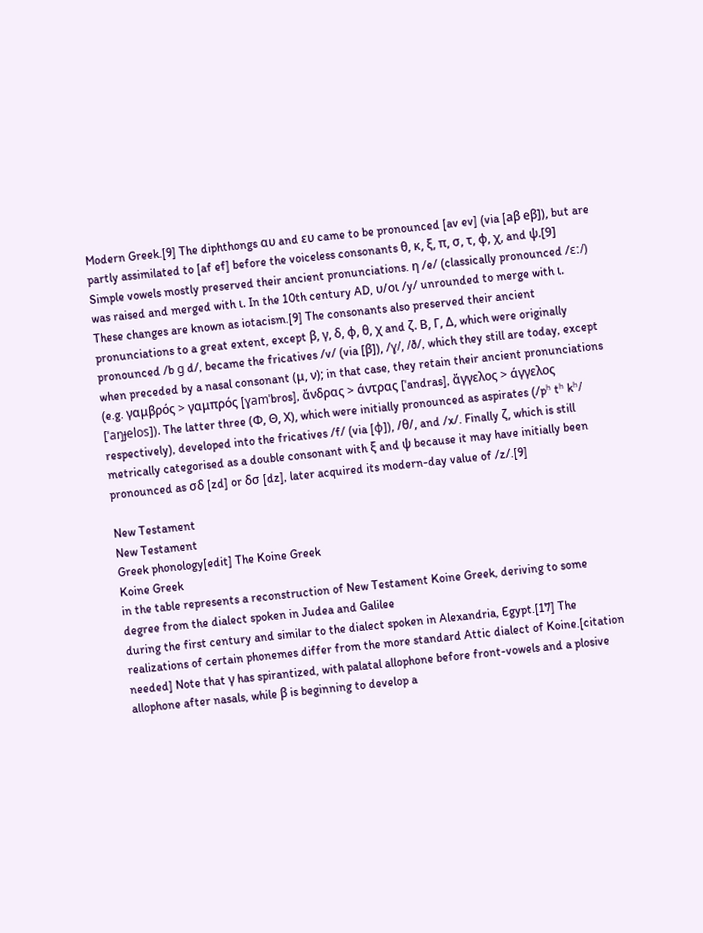Modern Greek.[9] The diphthongs αυ and ευ came to be pronounced [av ev] (via [aβ eβ]), but are partly assimilated to [af ef] before the voiceless consonants θ, κ, ξ, π, σ, τ, φ, χ, and ψ.[9] Simple vowels mostly preserved their ancient pronunciations. η /e/ (classically pronounced /ɛː/) was raised and merged with ι. In the 10th century AD, υ/οι /y/ unrounded to merge with ι. These changes are known as iotacism.[9] The consonants also preserved their ancient pronunciations to a great extent, except β, γ, δ, φ, θ, χ and ζ. Β, Γ, Δ, which were originally pronounced /b ɡ d/, became the fricatives /v/ (via [β]), /ɣ/, /ð/, which they still are today, except when preceded by a nasal consonant (μ, ν); in that case, they retain their ancient pronunciations (e.g. γαμβρός > γαμπρός [ɣamˈbros], ἄνδρας > άντρας [ˈandras], ἄγγελος > άγγελος [ˈaŋɟelos]). The latter three (Φ, Θ, Χ), which were initially pronounced as aspirates (/pʰ tʰ kʰ/ respectively), developed into the fricatives /f/ (via [ɸ]), /θ/, and /x/. Finally ζ, which is still metrically categorised as a double consonant with ξ and ψ because it may have initially been pronounced as σδ [zd] or δσ [dz], later acquired its modern-day value of /z/.[9]

New Testament
New Testament
Greek phonology[edit] The Koine Greek
Koine Greek
in the table represents a reconstruction of New Testament Koine Greek, deriving to some degree from the dialect spoken in Judea and Galilee
during the first century and similar to the dialect spoken in Alexandria, Egypt.[17] The realizations of certain phonemes differ from the more standard Attic dialect of Koine.[citation needed] Note that γ has spirantized, with palatal allophone before front-vowels and a plosive allophone after nasals, while β is beginning to develop a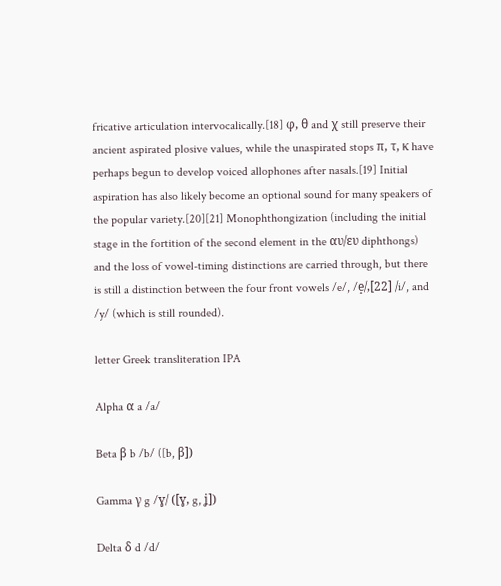fricative articulation intervocalically.[18] φ, θ and χ still preserve their ancient aspirated plosive values, while the unaspirated stops π, τ, κ have perhaps begun to develop voiced allophones after nasals.[19] Initial aspiration has also likely become an optional sound for many speakers of the popular variety.[20][21] Monophthongization (including the initial stage in the fortition of the second element in the αυ/ευ diphthongs) and the loss of vowel-timing distinctions are carried through, but there is still a distinction between the four front vowels /e/, /e̝/,[22] /i/, and /y/ (which is still rounded).

letter Greek transliteration IPA

Alpha α a /a/

Beta β b /b/ ([b, β])

Gamma γ g /ɣ/ ([ɣ, g, ʝ])

Delta δ d /d/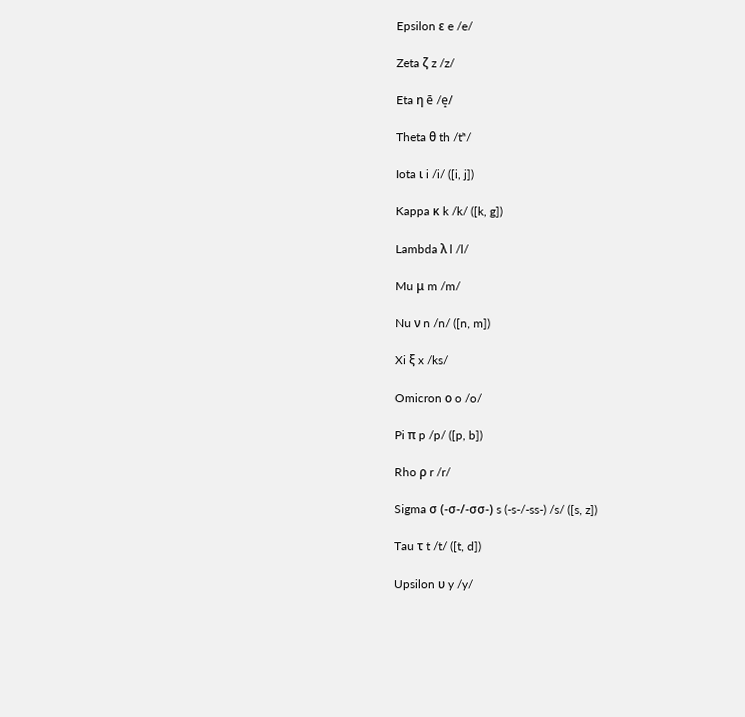Epsilon ε e /e/

Zeta ζ z /z/

Eta η ē /e̝/

Theta θ th /tʰ/

Iota ι i /i/ ([i, j])

Kappa κ k /k/ ([k, g])

Lambda λ l /l/

Mu μ m /m/

Nu ν n /n/ ([n, m])

Xi ξ x /ks/

Omicron ο o /o/

Pi π p /p/ ([p, b])

Rho ρ r /r/

Sigma σ (-σ-/-σσ-) s (-s-/-ss-) /s/ ([s, z])

Tau τ t /t/ ([t, d])

Upsilon υ y /y/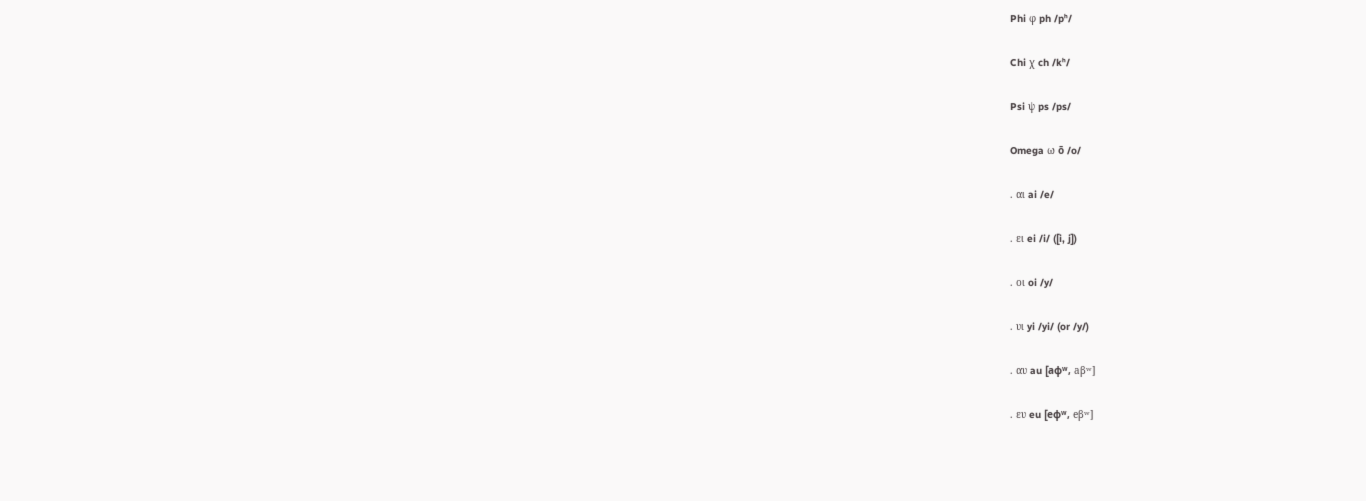Phi φ ph /pʰ/

Chi χ ch /kʰ/

Psi ψ ps /ps/

Omega ω ō /o/

. αι ai /e/

. ει ei /i/ ([i, j])

. οι oi /y/

. υι yi /yi/ (or /y/)

. αυ au [aɸʷ, aβʷ]

. ευ eu [eɸʷ, eβʷ]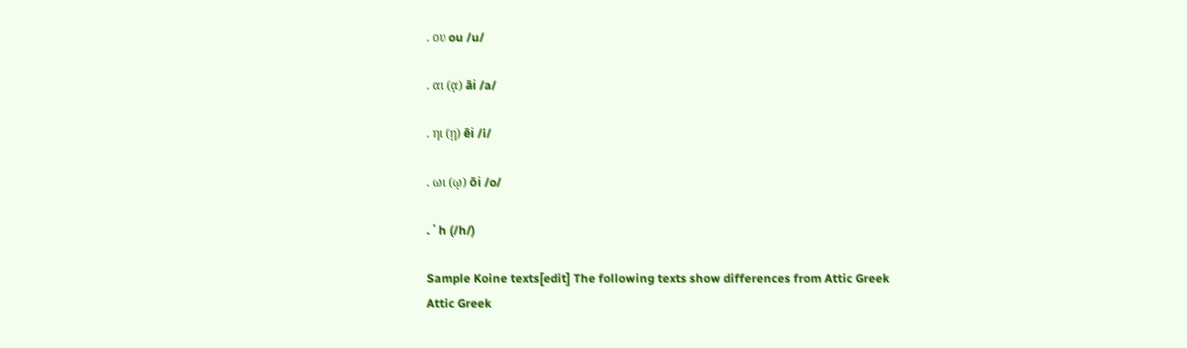. ου ou /u/

. αι (ᾳ) āi /a/

. ηι (ῃ) ēi /i/

. ωι (ῳ) ōi /o/

. ῾ h (/h/)

Sample Koine texts[edit] The following texts show differences from Attic Greek
Attic Greek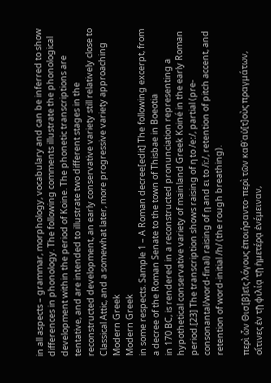in all aspects – grammar, morphology, vocabulary and can be inferred to show differences in phonology. The following comments illustrate the phonological development within the period of Koine. The phonetic transcriptions are tentative, and are intended to illustrate two different stages in the reconstructed development, an early conservative variety still relatively close to Classical Attic, and a somewhat later, more progressive variety approaching Modern Greek
Modern Greek
in some respects. Sample 1 – A Roman decree[edit] The following excerpt, from a decree of the Roman Senate to the town of Thisbae in Boeotia
in 170 BC, is rendered in a reconstructed pronunciation representing a hypothetical conservative variety of mainland Greek Koiné in the early Roman period.[23] The transcription shows raising of η to /eː/, partial (pre-consonantal/word-final) raising of ῃ and ει to /iː/, retention of pitch accent, and retention of word-initial /h/ (the rough breathing).

περὶ ὧν Θισ[β]εῖς λόγους ἐποιήσαντο· περὶ τῶν καθ᾿αὑ[τ]οὺς πραγμάτων, οἵτινες ἐν τῇ φιλίᾳ τῇ ἡμετέρᾳ ἐνέμειναν,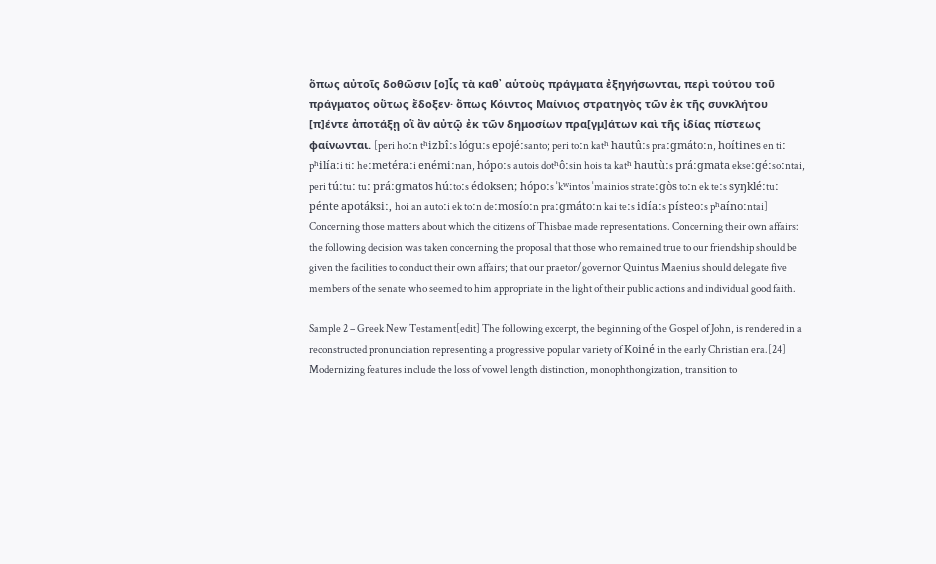ὅπως αὐτοῖς δοθῶσιν [ο]ἷς τὰ καθ᾿ αὑτοὺς πράγματα ἐξηγήσωνται, περὶ τούτου τοῦ πράγματος οὕτως ἔδοξεν· ὅπως Κόιντος Μαίνιος στρατηγὸς τῶν ἐκ τῆς συνκλήτου [π]έντε ἀποτάξῃ οἳ ἂν αὐτῷ ἐκ τῶν δημοσίων πρα[γμ]άτων καὶ τῆς ἰδίας πίστεως φαίνωνται. [peri hoːn tʰizbîːs lóɡuːs epojéːsanto; peri toːn katʰ hautûːs praːɡmátoːn, hoítines en tiː pʰilíaːi tiː heːmetéraːi enémiːnan, hópoːs autois dotʰôːsin hois ta katʰ hautùːs práːɡmata ekseːɡéːsoːntai, peri túːtuː tuː práːɡmatos húːtoːs édoksen; hópoːs ˈkʷintos ˈmainios strateːɡòs toːn ek teːs syŋkléːtuː pénte apotáksiː, hoi an autoːi ek toːn deːmosíoːn praːɡmátoːn kai teːs idíaːs písteoːs pʰaínoːntai] Concerning those matters about which the citizens of Thisbae made representations. Concerning their own affairs: the following decision was taken concerning the proposal that those who remained true to our friendship should be given the facilities to conduct their own affairs; that our praetor/governor Quintus Maenius should delegate five members of the senate who seemed to him appropriate in the light of their public actions and individual good faith.

Sample 2 – Greek New Testament[edit] The following excerpt, the beginning of the Gospel of John, is rendered in a reconstructed pronunciation representing a progressive popular variety of Koiné in the early Christian era.[24] Modernizing features include the loss of vowel length distinction, monophthongization, transition to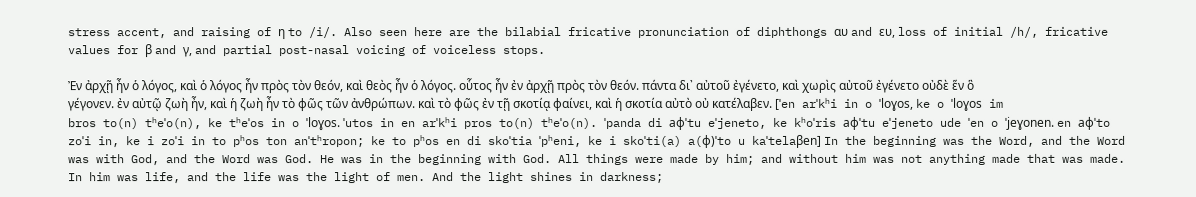stress accent, and raising of η to /i/. Also seen here are the bilabial fricative pronunciation of diphthongs αυ and ευ, loss of initial /h/, fricative values for β and γ, and partial post-nasal voicing of voiceless stops.

Ἐν ἀρχῇ ἦν ὁ λόγος, καὶ ὁ λόγος ἦν πρὸς τὸν θεόν, καὶ θεὸς ἦν ὁ λόγος. οὗτος ἦν ἐν ἀρχῇ πρὸς τὸν θεόν. πάντα δι᾽ αὐτοῦ ἐγένετο, καὶ χωρὶς αὐτοῦ ἐγένετο οὐδὲ ἕν ὃ γέγονεν. ἐν αὐτῷ ζωὴ ἦν, καὶ ἡ ζωὴ ἦν τὸ φῶς τῶν ἀνθρώπων. καὶ τὸ φῶς ἐν τῇ σκοτίᾳ φαίνει, καὶ ἡ σκοτία αὐτὸ οὐ κατέλαβεν. [ˈen arˈkʰi in o ˈloɣos, ke o ˈloɣos im bros to(n) tʰeˈo(n), ke tʰeˈos in o ˈloɣos. ˈutos in en arˈkʰi pros to(n) tʰeˈo(n). ˈpanda di aɸˈtu eˈjeneto, ke kʰoˈris aɸˈtu eˈjeneto ude ˈen o ˈjeɣonen. en aɸˈto zoˈi in, ke i zoˈi in to pʰos ton anˈtʰropon; ke to pʰos en di skoˈtia ˈpʰeni, ke i skoˈti(a) a(ɸ)ˈto u kaˈtelaβen] In the beginning was the Word, and the Word was with God, and the Word was God. He was in the beginning with God. All things were made by him; and without him was not anything made that was made. In him was life, and the life was the light of men. And the light shines in darkness;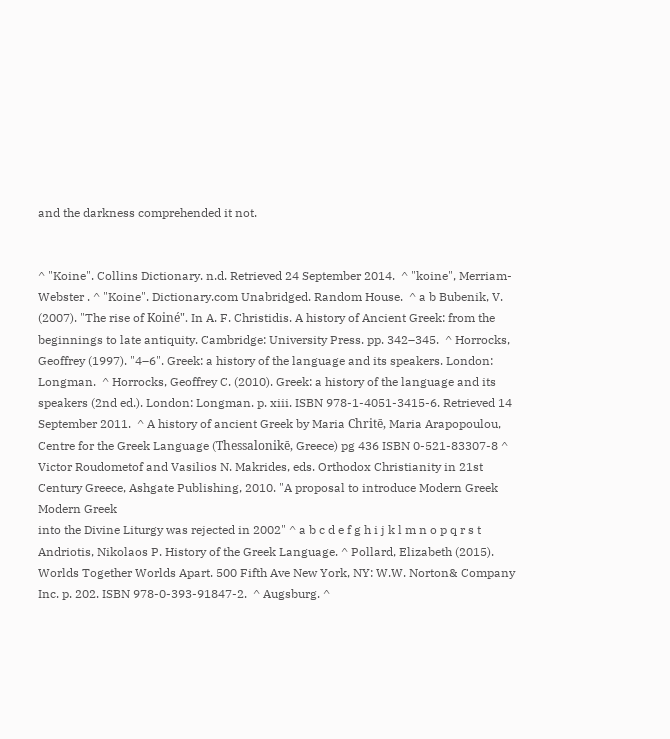and the darkness comprehended it not.


^ "Koine". Collins Dictionary. n.d. Retrieved 24 September 2014.  ^ "koine", Merriam-Webster . ^ "Koine". Dictionary.com Unabridged. Random House.  ^ a b Bubenik, V. (2007). "The rise of Koiné". In A. F. Christidis. A history of Ancient Greek: from the beginnings to late antiquity. Cambridge: University Press. pp. 342–345.  ^ Horrocks, Geoffrey (1997). "4–6". Greek: a history of the language and its speakers. London: Longman.  ^ Horrocks, Geoffrey C. (2010). Greek: a history of the language and its speakers (2nd ed.). London: Longman. p. xiii. ISBN 978-1-4051-3415-6. Retrieved 14 September 2011.  ^ A history of ancient Greek by Maria Chritē, Maria Arapopoulou, Centre for the Greek Language (Thessalonikē, Greece) pg 436 ISBN 0-521-83307-8 ^ Victor Roudometof and Vasilios N. Makrides, eds. Orthodox Christianity in 21st Century Greece, Ashgate Publishing, 2010. "A proposal to introduce Modern Greek
Modern Greek
into the Divine Liturgy was rejected in 2002" ^ a b c d e f g h i j k l m n o p q r s t Andriotis, Nikolaos P. History of the Greek Language. ^ Pollard, Elizabeth (2015). Worlds Together Worlds Apart. 500 Fifth Ave New York, NY: W.W. Norton& Company Inc. p. 202. ISBN 978-0-393-91847-2.  ^ Augsburg. ^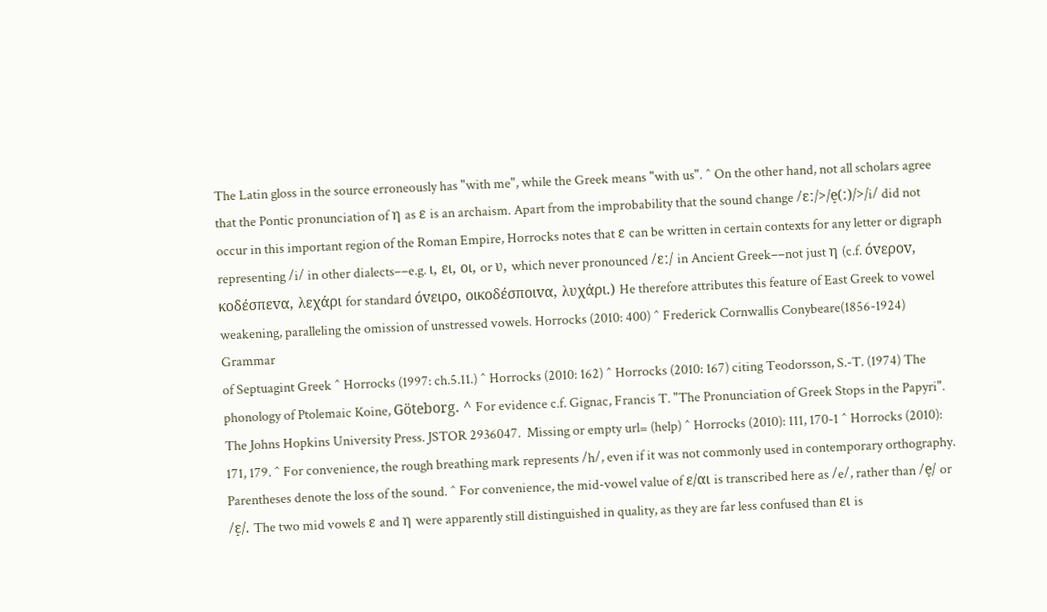The Latin gloss in the source erroneously has "with me", while the Greek means "with us". ^ On the other hand, not all scholars agree that the Pontic pronunciation of η as ε is an archaism. Apart from the improbability that the sound change /ɛː/>/e̝(ː)/>/i/ did not occur in this important region of the Roman Empire, Horrocks notes that ε can be written in certain contexts for any letter or digraph representing /i/ in other dialects––e.g. ι, ει, οι, or υ, which never pronounced /ɛː/ in Ancient Greek––not just η (c.f. óvερov, κoδέσπεvα, λεχάρι for standard óvειρo, oικoδέσπoιvα, λυχάρι.) He therefore attributes this feature of East Greek to vowel weakening, paralleling the omission of unstressed vowels. Horrocks (2010: 400) ^ Frederick Cornwallis Conybeare(1856-1924) Grammar
of Septuagint Greek ^ Horrocks (1997: ch.5.11.) ^ Horrocks (2010: 162) ^ Horrocks (2010: 167) citing Teodorsson, S.-T. (1974) The phonology of Ptolemaic Koine, Göteborg. ^ For evidence c.f. Gignac, Francis T. "The Pronunciation of Greek Stops in the Papyri". The Johns Hopkins University Press. JSTOR 2936047.  Missing or empty url= (help) ^ Horrocks (2010): 111, 170-1 ^ Horrocks (2010): 171, 179. ^ For convenience, the rough breathing mark represents /h/, even if it was not commonly used in contemporary orthography. Parentheses denote the loss of the sound. ^ For convenience, the mid-vowel value of ε/αι is transcribed here as /e/, rather than /e̞/ or /ɛ̝/. The two mid vowels ε and η were apparently still distinguished in quality, as they are far less confused than ει is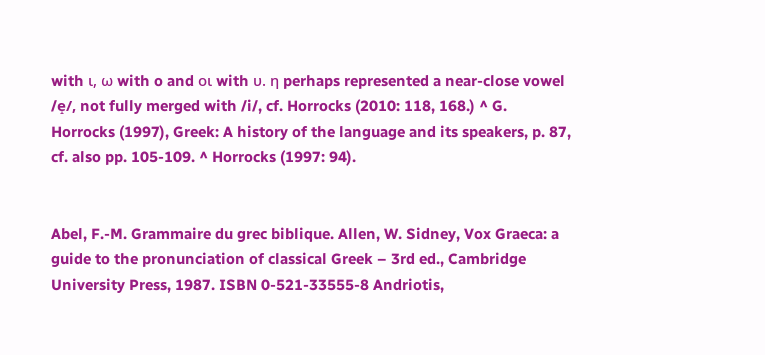with ι, ω with o and οι with υ. η perhaps represented a near-close vowel /e̝/, not fully merged with /i/, cf. Horrocks (2010: 118, 168.) ^ G. Horrocks (1997), Greek: A history of the language and its speakers, p. 87, cf. also pp. 105-109. ^ Horrocks (1997: 94).


Abel, F.-M. Grammaire du grec biblique. Allen, W. Sidney, Vox Graeca: a guide to the pronunciation of classical Greek – 3rd ed., Cambridge University Press, 1987. ISBN 0-521-33555-8 Andriotis,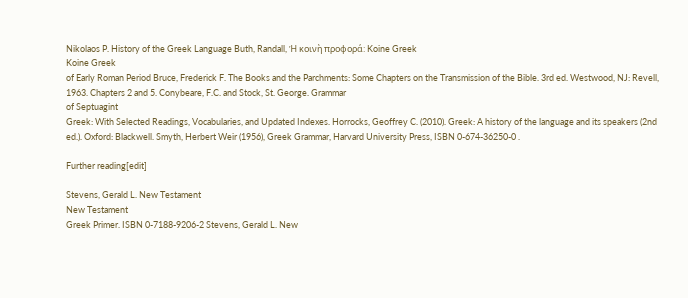Nikolaos P. History of the Greek Language Buth, Randall, Ἡ κοινὴ προφορά: Koine Greek
Koine Greek
of Early Roman Period Bruce, Frederick F. The Books and the Parchments: Some Chapters on the Transmission of the Bible. 3rd ed. Westwood, NJ: Revell, 1963. Chapters 2 and 5. Conybeare, F.C. and Stock, St. George. Grammar
of Septuagint
Greek: With Selected Readings, Vocabularies, and Updated Indexes. Horrocks, Geoffrey C. (2010). Greek: A history of the language and its speakers (2nd ed.). Oxford: Blackwell. Smyth, Herbert Weir (1956), Greek Grammar, Harvard University Press, ISBN 0-674-36250-0 .

Further reading[edit]

Stevens, Gerald L. New Testament
New Testament
Greek Primer. ISBN 0-7188-9206-2 Stevens, Gerald L. New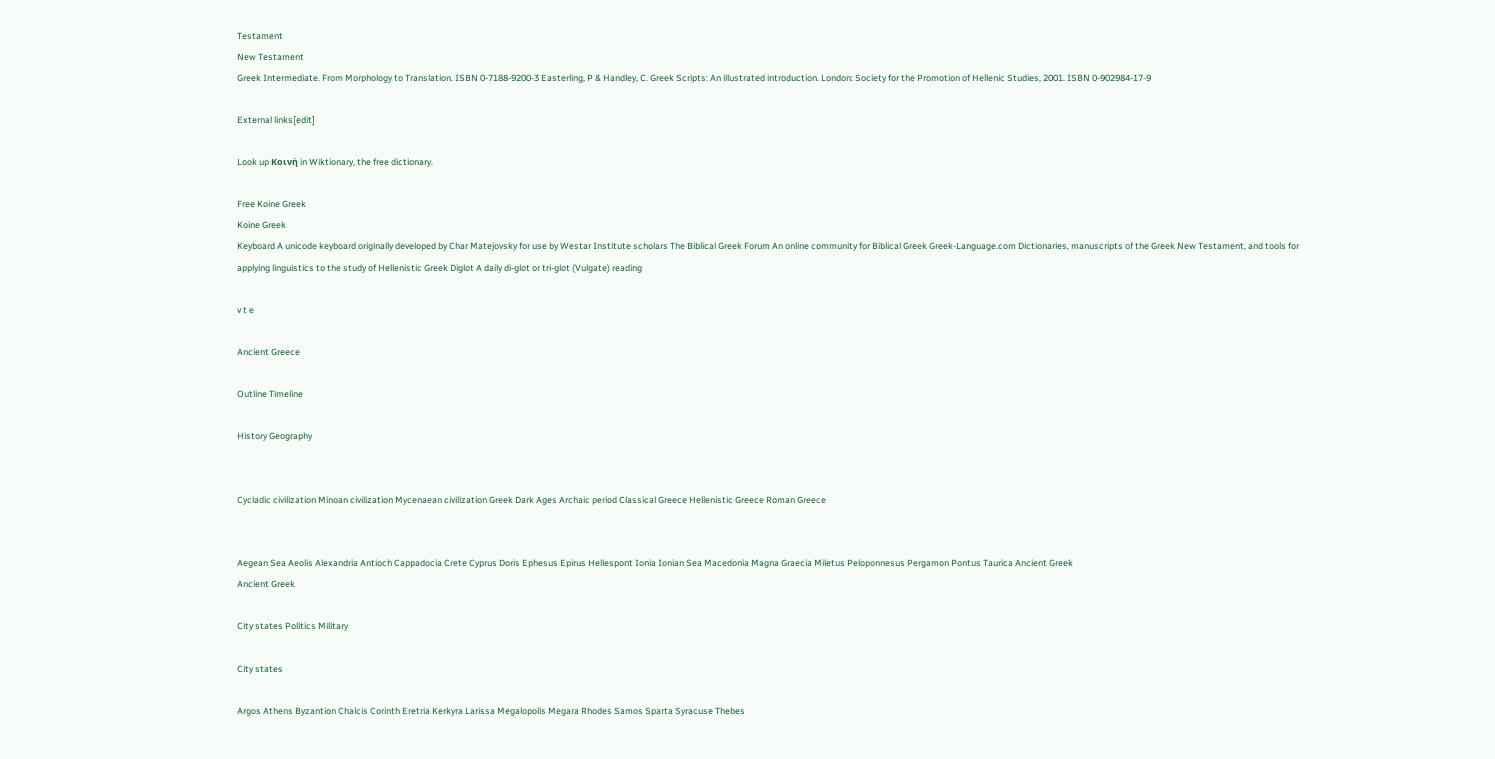Testament
New Testament
Greek Intermediate. From Morphology to Translation. ISBN 0-7188-9200-3 Easterling, P & Handley, C. Greek Scripts: An illustrated introduction. London: Society for the Promotion of Hellenic Studies, 2001. ISBN 0-902984-17-9

External links[edit]

Look up Κοινή in Wiktionary, the free dictionary.

Free Koine Greek
Koine Greek
Keyboard A unicode keyboard originally developed by Char Matejovsky for use by Westar Institute scholars The Biblical Greek Forum An online community for Biblical Greek Greek-Language.com Dictionaries, manuscripts of the Greek New Testament, and tools for applying linguistics to the study of Hellenistic Greek Diglot A daily di-glot or tri-glot (Vulgate) reading

v t e

Ancient Greece

Outline Timeline

History Geography


Cycladic civilization Minoan civilization Mycenaean civilization Greek Dark Ages Archaic period Classical Greece Hellenistic Greece Roman Greece


Aegean Sea Aeolis Alexandria Antioch Cappadocia Crete Cyprus Doris Ephesus Epirus Hellespont Ionia Ionian Sea Macedonia Magna Graecia Miletus Peloponnesus Pergamon Pontus Taurica Ancient Greek
Ancient Greek

City states Politics Military

City states

Argos Athens Byzantion Chalcis Corinth Eretria Kerkyra Larissa Megalopolis Megara Rhodes Samos Sparta Syracuse Thebes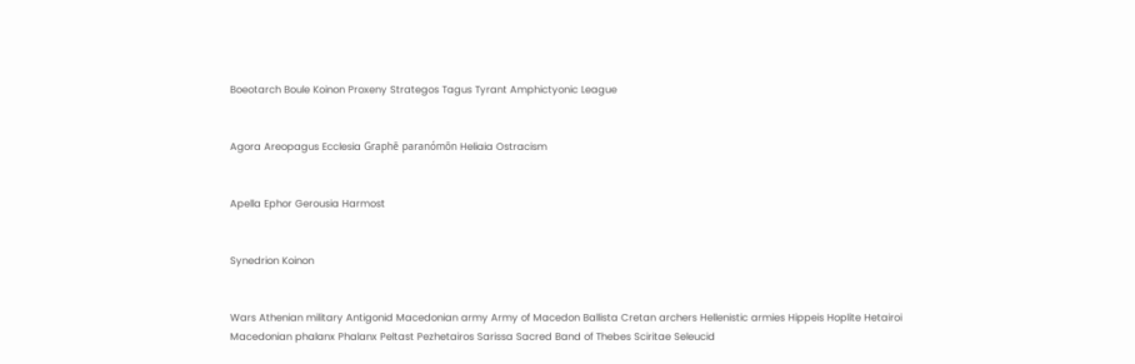Boeotarch Boule Koinon Proxeny Strategos Tagus Tyrant Amphictyonic League


Agora Areopagus Ecclesia Graphē paranómōn Heliaia Ostracism


Apella Ephor Gerousia Harmost


Synedrion Koinon


Wars Athenian military Antigonid Macedonian army Army of Macedon Ballista Cretan archers Hellenistic armies Hippeis Hoplite Hetairoi Macedonian phalanx Phalanx Peltast Pezhetairos Sarissa Sacred Band of Thebes Sciritae Seleucid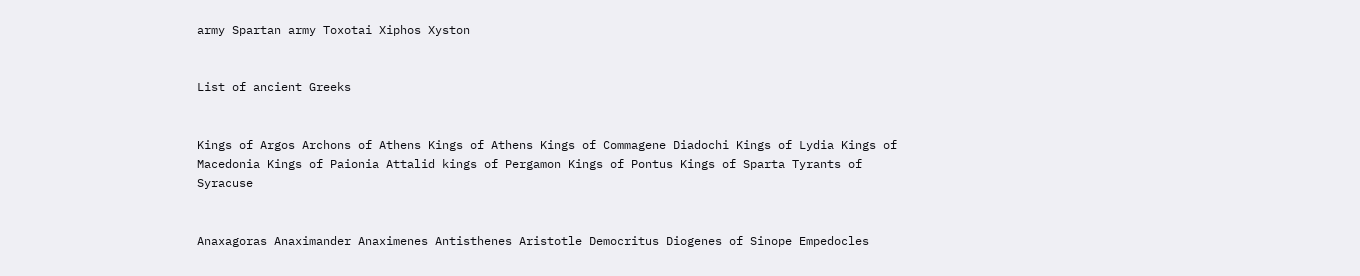army Spartan army Toxotai Xiphos Xyston


List of ancient Greeks


Kings of Argos Archons of Athens Kings of Athens Kings of Commagene Diadochi Kings of Lydia Kings of Macedonia Kings of Paionia Attalid kings of Pergamon Kings of Pontus Kings of Sparta Tyrants of Syracuse


Anaxagoras Anaximander Anaximenes Antisthenes Aristotle Democritus Diogenes of Sinope Empedocles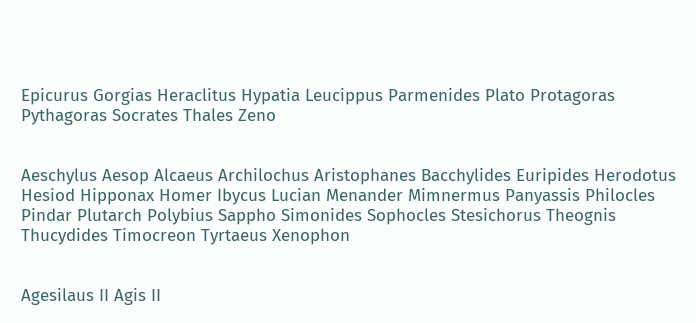Epicurus Gorgias Heraclitus Hypatia Leucippus Parmenides Plato Protagoras Pythagoras Socrates Thales Zeno


Aeschylus Aesop Alcaeus Archilochus Aristophanes Bacchylides Euripides Herodotus Hesiod Hipponax Homer Ibycus Lucian Menander Mimnermus Panyassis Philocles Pindar Plutarch Polybius Sappho Simonides Sophocles Stesichorus Theognis Thucydides Timocreon Tyrtaeus Xenophon


Agesilaus II Agis II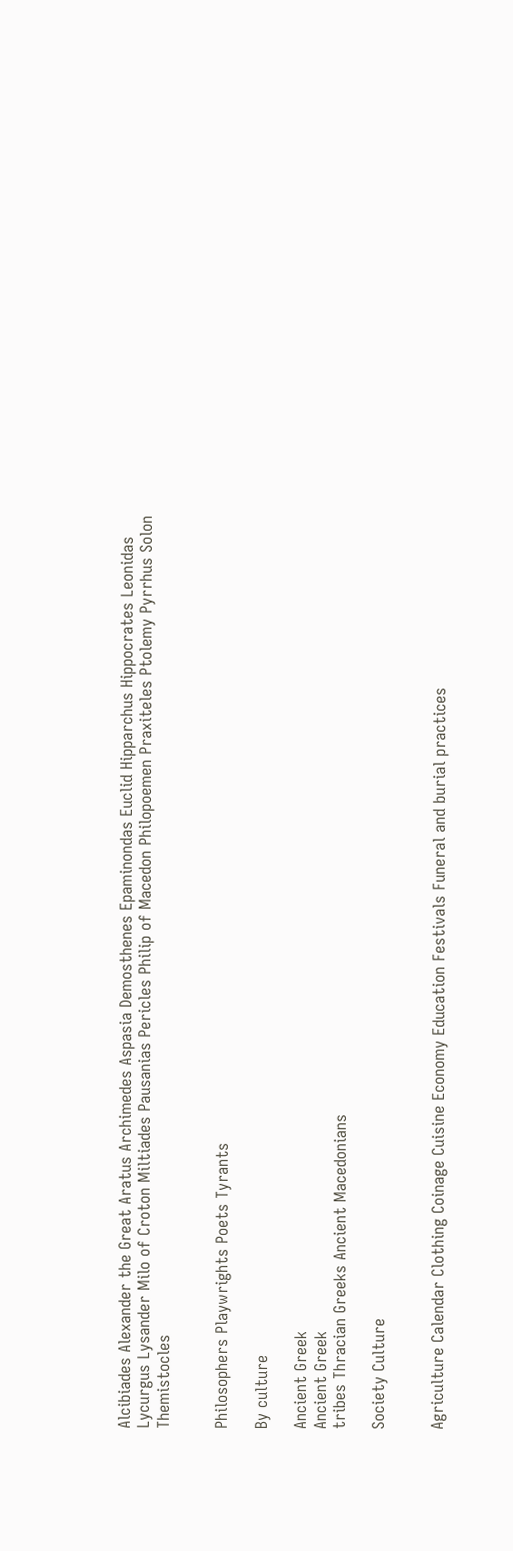Alcibiades Alexander the Great Aratus Archimedes Aspasia Demosthenes Epaminondas Euclid Hipparchus Hippocrates Leonidas Lycurgus Lysander Milo of Croton Miltiades Pausanias Pericles Philip of Macedon Philopoemen Praxiteles Ptolemy Pyrrhus Solon Themistocles


Philosophers Playwrights Poets Tyrants

By culture

Ancient Greek
Ancient Greek
tribes Thracian Greeks Ancient Macedonians

Society Culture


Agriculture Calendar Clothing Coinage Cuisine Economy Education Festivals Funeral and burial practices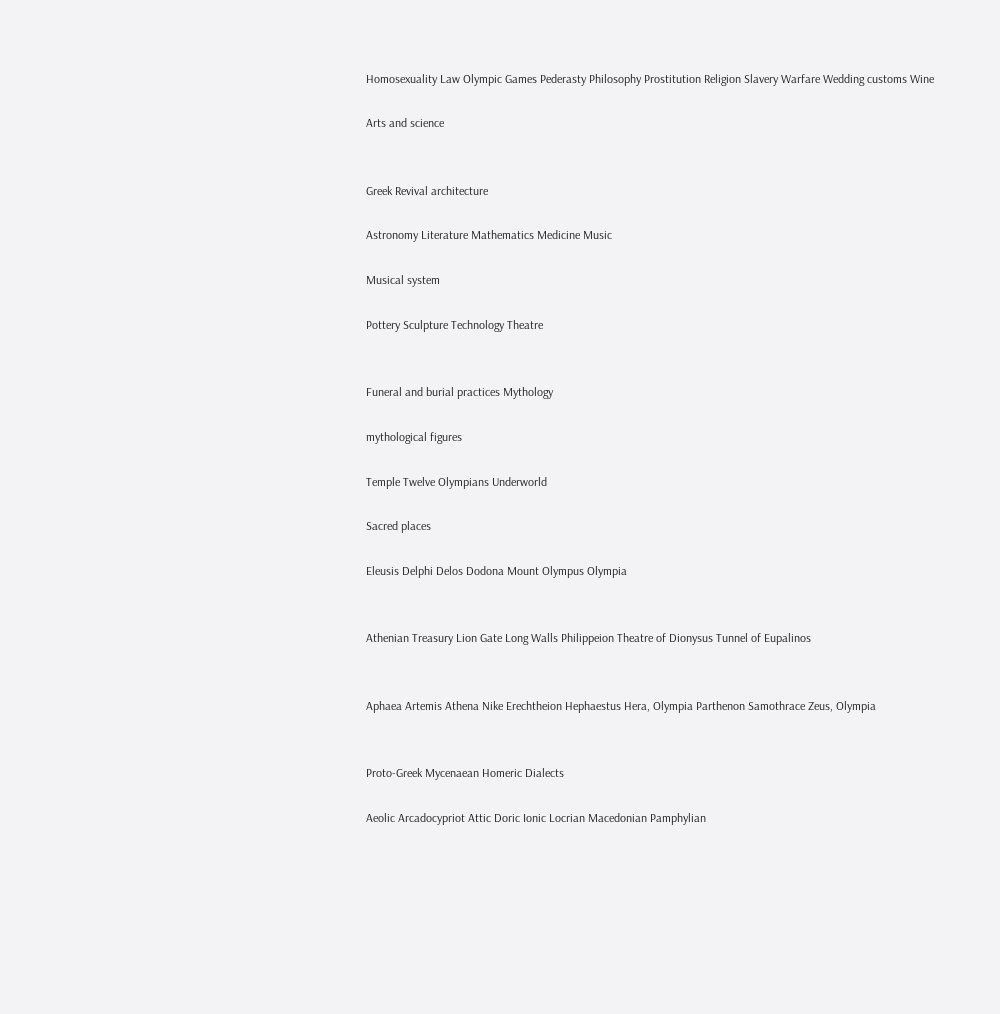Homosexuality Law Olympic Games Pederasty Philosophy Prostitution Religion Slavery Warfare Wedding customs Wine

Arts and science


Greek Revival architecture

Astronomy Literature Mathematics Medicine Music

Musical system

Pottery Sculpture Technology Theatre


Funeral and burial practices Mythology

mythological figures

Temple Twelve Olympians Underworld

Sacred places

Eleusis Delphi Delos Dodona Mount Olympus Olympia


Athenian Treasury Lion Gate Long Walls Philippeion Theatre of Dionysus Tunnel of Eupalinos


Aphaea Artemis Athena Nike Erechtheion Hephaestus Hera, Olympia Parthenon Samothrace Zeus, Olympia


Proto-Greek Mycenaean Homeric Dialects

Aeolic Arcadocypriot Attic Doric Ionic Locrian Macedonian Pamphylian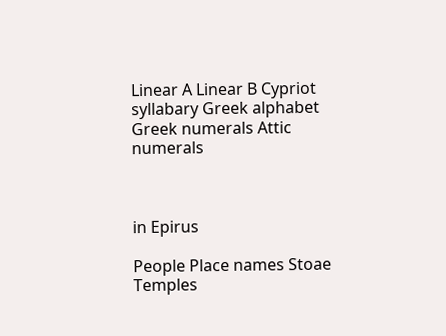Linear A Linear B Cypriot syllabary Greek alphabet Greek numerals Attic numerals



in Epirus

People Place names Stoae Temples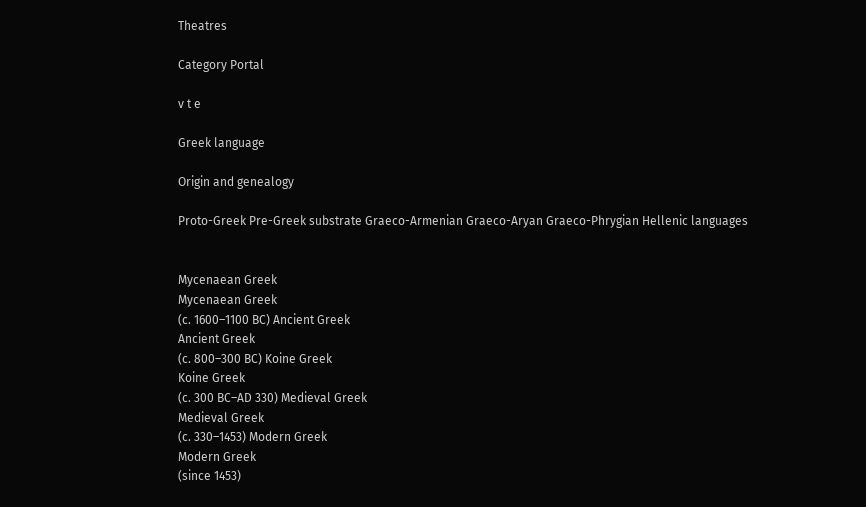Theatres

Category Portal

v t e

Greek language

Origin and genealogy

Proto-Greek Pre-Greek substrate Graeco-Armenian Graeco-Aryan Graeco-Phrygian Hellenic languages


Mycenaean Greek
Mycenaean Greek
(c. 1600–1100 BC) Ancient Greek
Ancient Greek
(c. 800–300 BC) Koine Greek
Koine Greek
(c. 300 BC–AD 330) Medieval Greek
Medieval Greek
(c. 330–1453) Modern Greek
Modern Greek
(since 1453)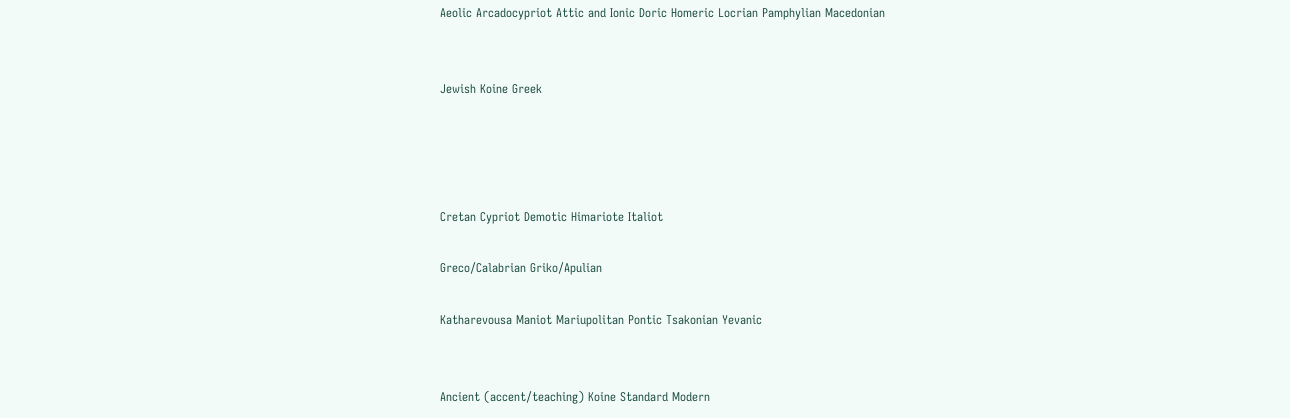Aeolic Arcadocypriot Attic and Ionic Doric Homeric Locrian Pamphylian Macedonian


Jewish Koine Greek




Cretan Cypriot Demotic Himariote Italiot

Greco/Calabrian Griko/Apulian

Katharevousa Maniot Mariupolitan Pontic Tsakonian Yevanic


Ancient (accent/teaching) Koine Standard Modern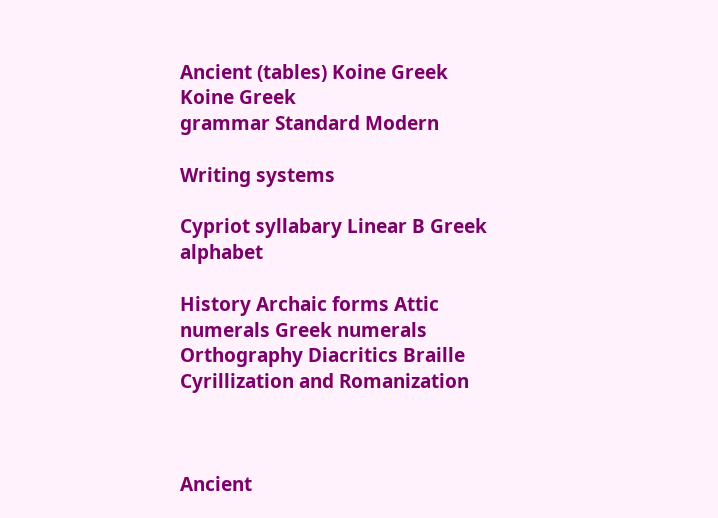Ancient (tables) Koine Greek
Koine Greek
grammar Standard Modern

Writing systems

Cypriot syllabary Linear B Greek alphabet

History Archaic forms Attic numerals Greek numerals Orthography Diacritics Braille Cyrillization and Romanization



Ancient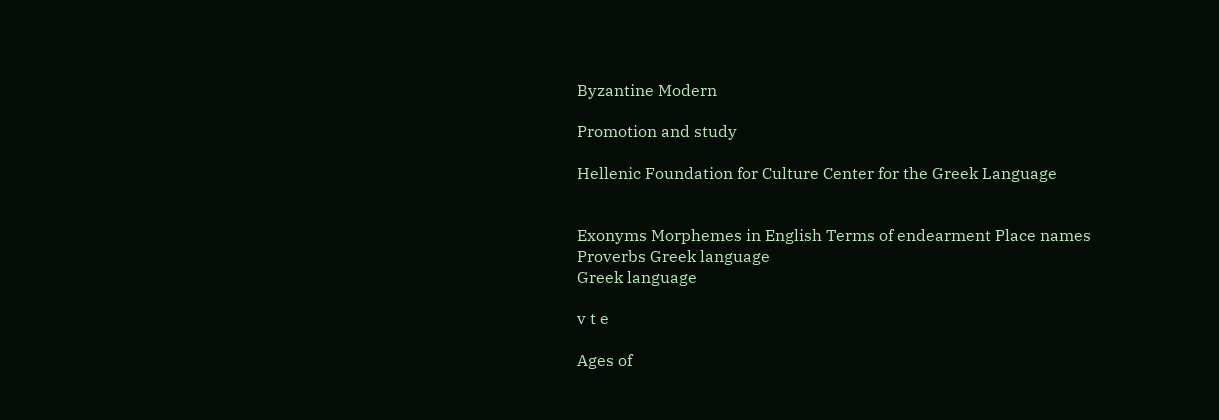Byzantine Modern

Promotion and study

Hellenic Foundation for Culture Center for the Greek Language


Exonyms Morphemes in English Terms of endearment Place names Proverbs Greek language
Greek language

v t e

Ages of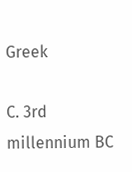Greek

C. 3rd millennium BC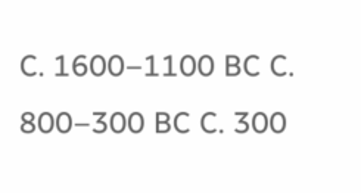C. 1600–1100 BC C. 800–300 BC C. 300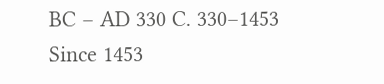BC – AD 330 C. 330–1453 Since 1453